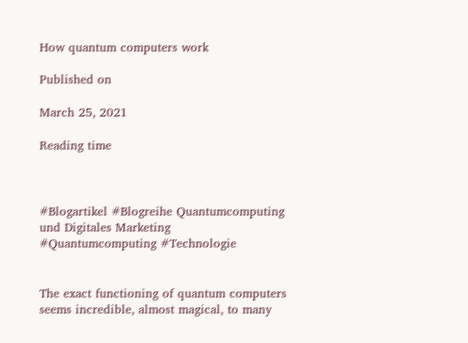How quantum computers work

Published on

March 25, 2021

Reading time



#Blogartikel #Blogreihe Quantumcomputing und Digitales Marketing #Quantumcomputing #Technologie


The exact functioning of quantum computers seems incredible, almost magical, to many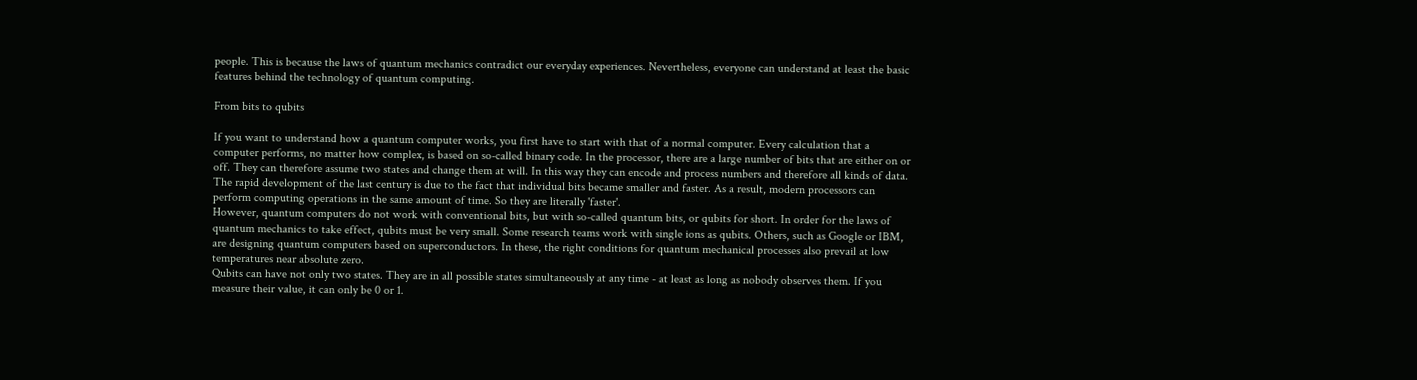people. This is because the laws of quantum mechanics contradict our everyday experiences. Nevertheless, everyone can understand at least the basic features behind the technology of quantum computing.

From bits to qubits

If you want to understand how a quantum computer works, you first have to start with that of a normal computer. Every calculation that a computer performs, no matter how complex, is based on so-called binary code. In the processor, there are a large number of bits that are either on or off. They can therefore assume two states and change them at will. In this way they can encode and process numbers and therefore all kinds of data.
The rapid development of the last century is due to the fact that individual bits became smaller and faster. As a result, modern processors can perform computing operations in the same amount of time. So they are literally 'faster'.
However, quantum computers do not work with conventional bits, but with so-called quantum bits, or qubits for short. In order for the laws of quantum mechanics to take effect, qubits must be very small. Some research teams work with single ions as qubits. Others, such as Google or IBM, are designing quantum computers based on superconductors. In these, the right conditions for quantum mechanical processes also prevail at low temperatures near absolute zero.
Qubits can have not only two states. They are in all possible states simultaneously at any time - at least as long as nobody observes them. If you measure their value, it can only be 0 or 1.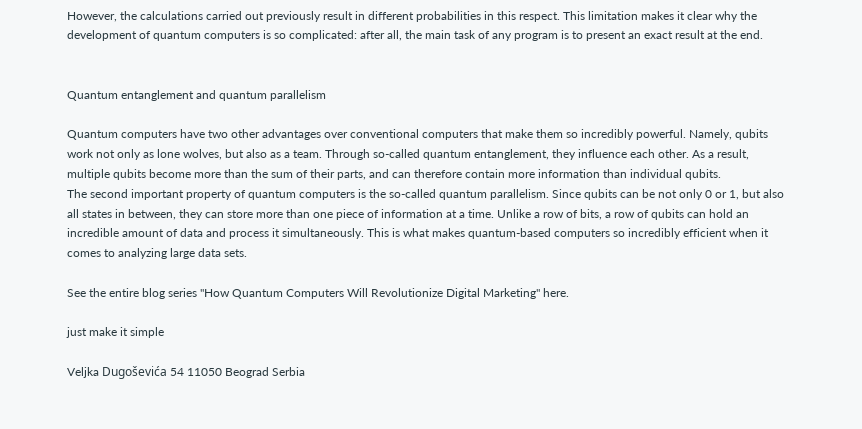However, the calculations carried out previously result in different probabilities in this respect. This limitation makes it clear why the development of quantum computers is so complicated: after all, the main task of any program is to present an exact result at the end.


Quantum entanglement and quantum parallelism

Quantum computers have two other advantages over conventional computers that make them so incredibly powerful. Namely, qubits work not only as lone wolves, but also as a team. Through so-called quantum entanglement, they influence each other. As a result, multiple qubits become more than the sum of their parts, and can therefore contain more information than individual qubits.
The second important property of quantum computers is the so-called quantum parallelism. Since qubits can be not only 0 or 1, but also all states in between, they can store more than one piece of information at a time. Unlike a row of bits, a row of qubits can hold an incredible amount of data and process it simultaneously. This is what makes quantum-based computers so incredibly efficient when it comes to analyzing large data sets.

See the entire blog series "How Quantum Computers Will Revolutionize Digital Marketing" here.

just make it simple

Veljka Dugoševića 54 11050 Beograd Serbia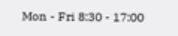Mon - Fri 8:30 - 17:00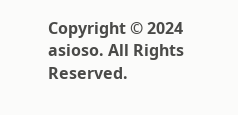Copyright © 2024 asioso. All Rights Reserved.